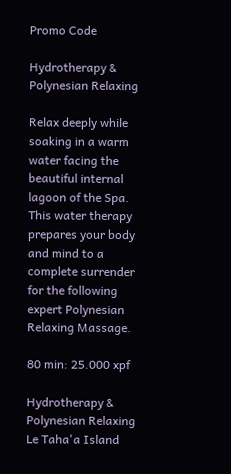Promo Code

Hydrotherapy & Polynesian Relaxing

Relax deeply while soaking in a warm water facing the beautiful internal lagoon of the Spa. This water therapy prepares your body and mind to a complete surrender for the following expert Polynesian Relaxing Massage.

80 min: 25.000 xpf

Hydrotherapy & Polynesian Relaxing
Le Taha'a Island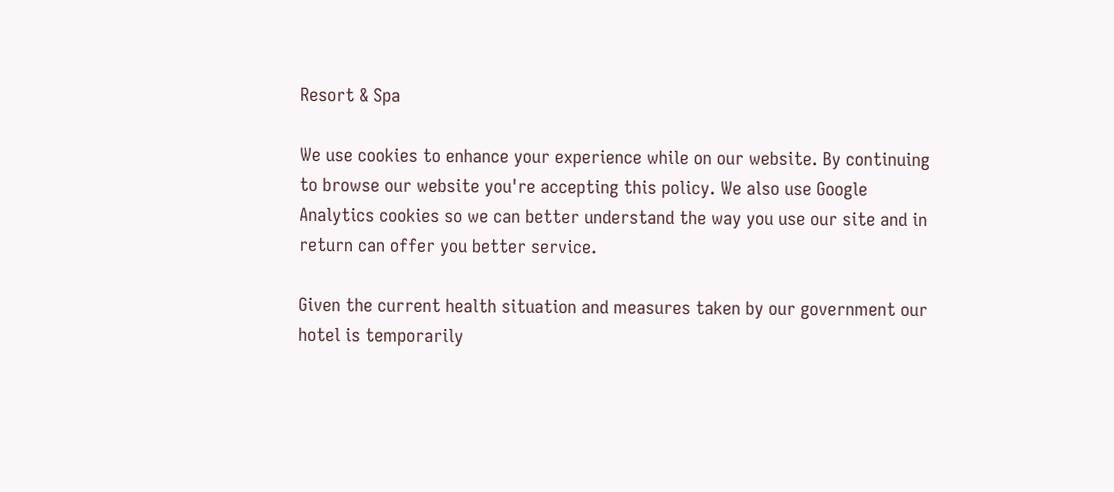Resort & Spa

We use cookies to enhance your experience while on our website. By continuing to browse our website you're accepting this policy. We also use Google Analytics cookies so we can better understand the way you use our site and in return can offer you better service.

Given the current health situation and measures taken by our government our hotel is temporarily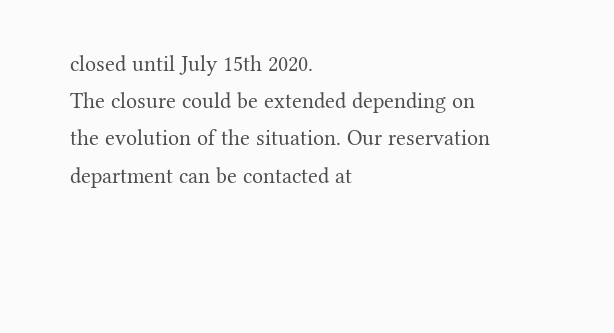closed until July 15th 2020.
The closure could be extended depending on the evolution of the situation. Our reservation department can be contacted at